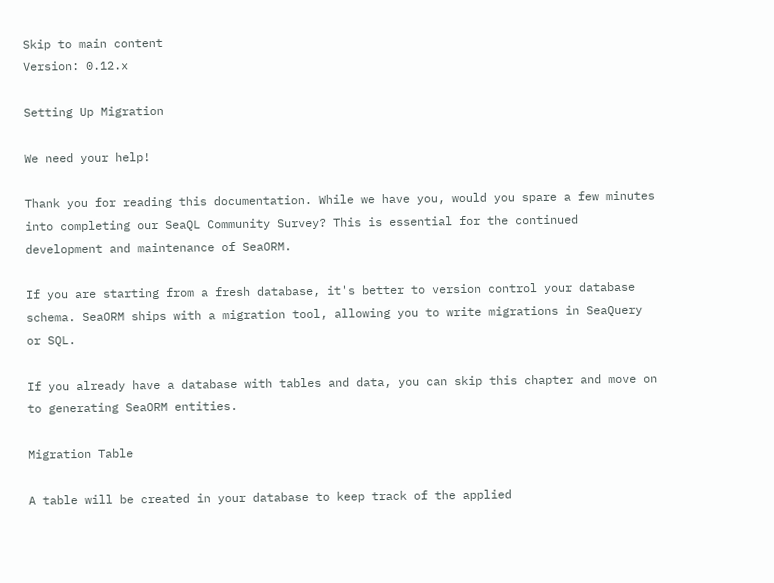Skip to main content
Version: 0.12.x

Setting Up Migration

We need your help!

Thank you for reading this documentation. While we have you, would you spare a few minutes into completing our SeaQL Community Survey? This is essential for the continued development and maintenance of SeaORM.

If you are starting from a fresh database, it's better to version control your database schema. SeaORM ships with a migration tool, allowing you to write migrations in SeaQuery or SQL.

If you already have a database with tables and data, you can skip this chapter and move on to generating SeaORM entities.

Migration Table

A table will be created in your database to keep track of the applied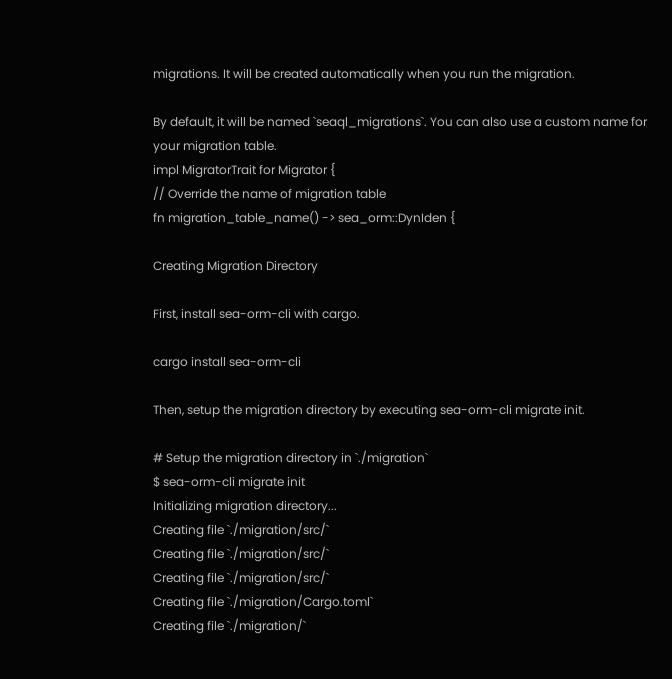migrations. It will be created automatically when you run the migration.

By default, it will be named `seaql_migrations`. You can also use a custom name for your migration table.
impl MigratorTrait for Migrator {
// Override the name of migration table
fn migration_table_name() -> sea_orm::DynIden {

Creating Migration Directory

First, install sea-orm-cli with cargo.

cargo install sea-orm-cli

Then, setup the migration directory by executing sea-orm-cli migrate init.

# Setup the migration directory in `./migration`
$ sea-orm-cli migrate init
Initializing migration directory...
Creating file `./migration/src/`
Creating file `./migration/src/`
Creating file `./migration/src/`
Creating file `./migration/Cargo.toml`
Creating file `./migration/`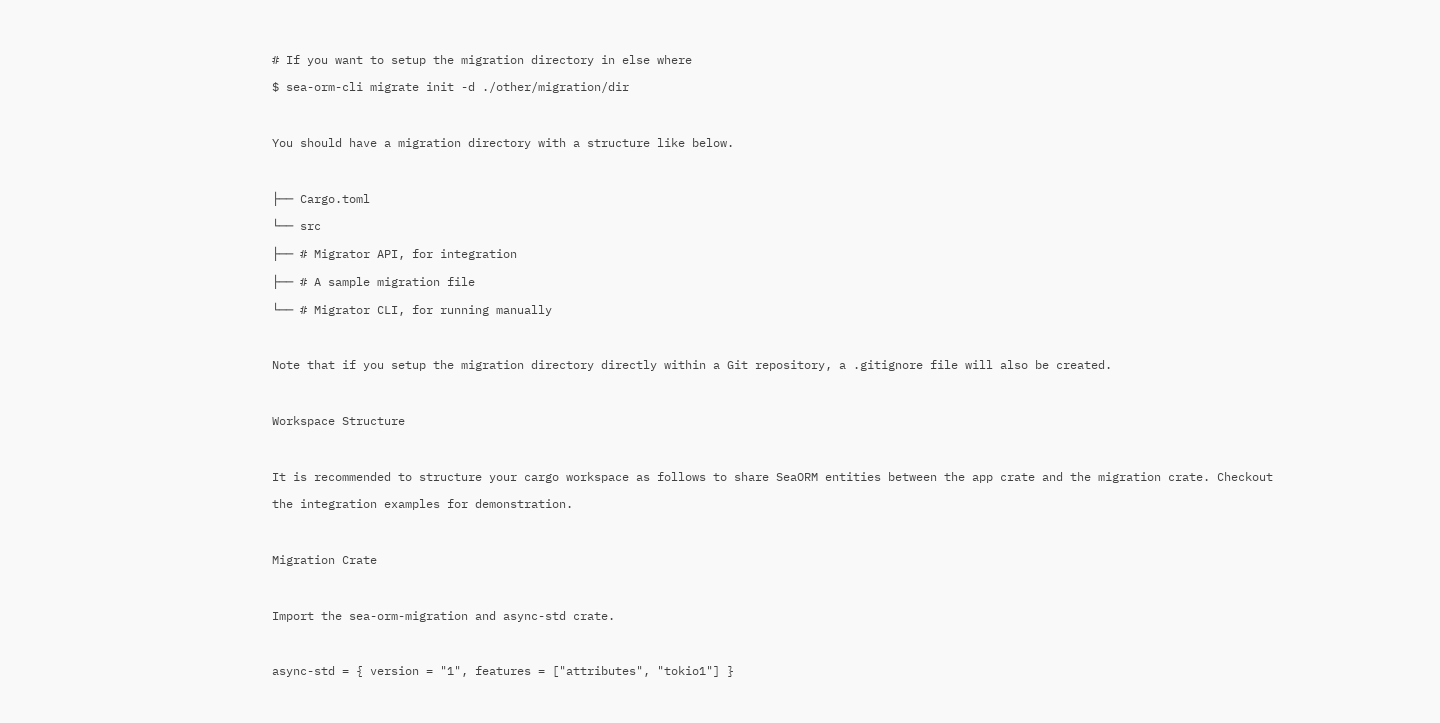# If you want to setup the migration directory in else where
$ sea-orm-cli migrate init -d ./other/migration/dir

You should have a migration directory with a structure like below.

├── Cargo.toml
└── src
├── # Migrator API, for integration
├── # A sample migration file
└── # Migrator CLI, for running manually

Note that if you setup the migration directory directly within a Git repository, a .gitignore file will also be created.

Workspace Structure

It is recommended to structure your cargo workspace as follows to share SeaORM entities between the app crate and the migration crate. Checkout the integration examples for demonstration.

Migration Crate

Import the sea-orm-migration and async-std crate.

async-std = { version = "1", features = ["attributes", "tokio1"] }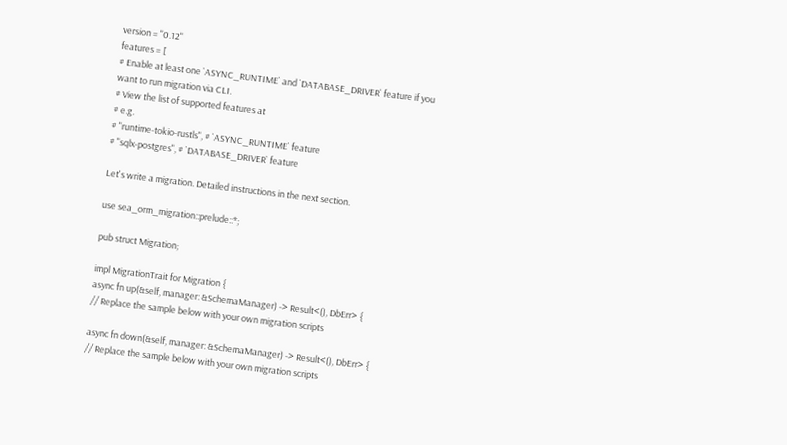version = "0.12"
features = [
# Enable at least one `ASYNC_RUNTIME` and `DATABASE_DRIVER` feature if you want to run migration via CLI.
# View the list of supported features at
# e.g.
# "runtime-tokio-rustls", # `ASYNC_RUNTIME` feature
# "sqlx-postgres", # `DATABASE_DRIVER` feature

Let's write a migration. Detailed instructions in the next section.

use sea_orm_migration::prelude::*;

pub struct Migration;

impl MigrationTrait for Migration {
async fn up(&self, manager: &SchemaManager) -> Result<(), DbErr> {
// Replace the sample below with your own migration scripts

async fn down(&self, manager: &SchemaManager) -> Result<(), DbErr> {
// Replace the sample below with your own migration scripts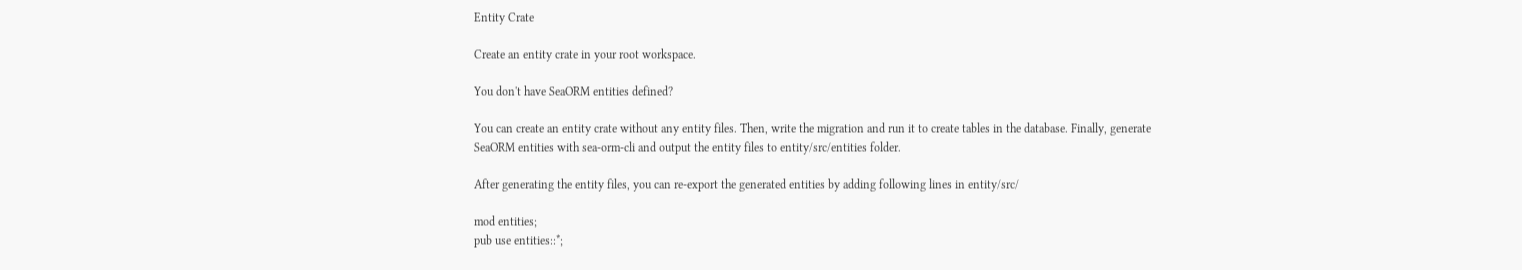Entity Crate

Create an entity crate in your root workspace.

You don't have SeaORM entities defined?

You can create an entity crate without any entity files. Then, write the migration and run it to create tables in the database. Finally, generate SeaORM entities with sea-orm-cli and output the entity files to entity/src/entities folder.

After generating the entity files, you can re-export the generated entities by adding following lines in entity/src/

mod entities;
pub use entities::*;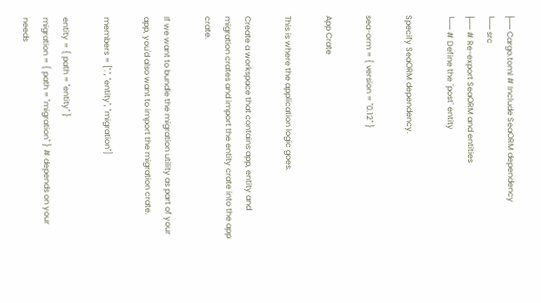├── Cargo.toml # Include SeaORM dependency
└── src
├── # Re-export SeaORM and entities
└── # Define the `post` entity

Specify SeaORM dependency.

sea-orm = { version = "0.12" }

App Crate

This is where the application logic goes.

Create a workspace that contains app, entity and migration crates and import the entity crate into the app crate.

If we want to bundle the migration utility as part of your app, you'd also want to import the migration crate.

members = [".", "entity", "migration"]

entity = { path = "entity" }
migration = { path = "migration" } # depends on your needs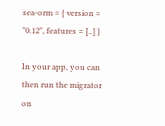sea-orm = { version = "0.12", features = [..] }

In your app, you can then run the migrator on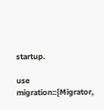startup.

use migration::{Migrator,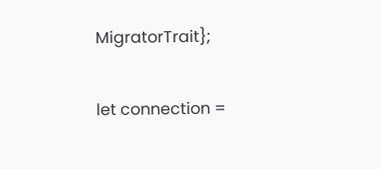MigratorTrait};

let connection =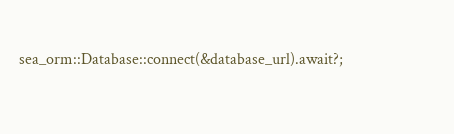sea_orm::Database::connect(&database_url).await?;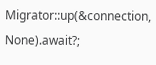Migrator::up(&connection, None).await?;